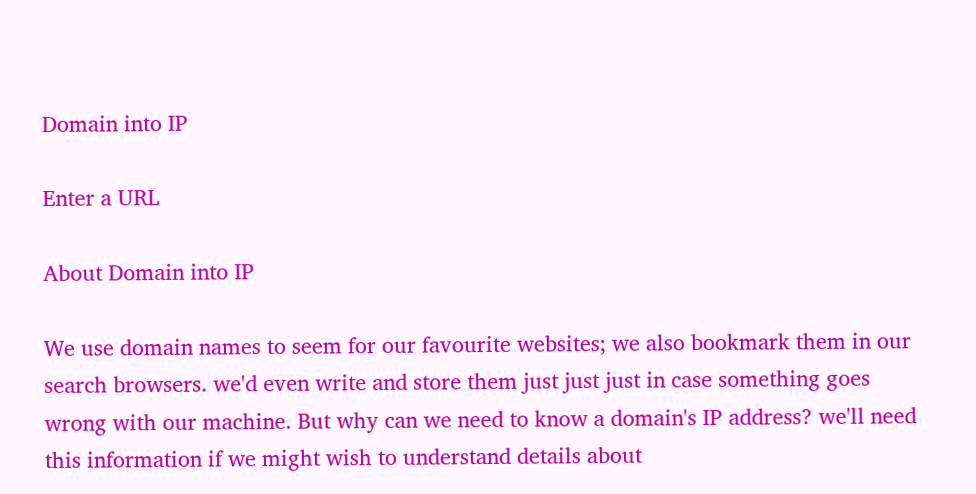Domain into IP

Enter a URL

About Domain into IP

We use domain names to seem for our favourite websites; we also bookmark them in our search browsers. we'd even write and store them just just just in case something goes wrong with our machine. But why can we need to know a domain's IP address? we'll need this information if we might wish to understand details about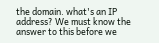the domain. what's an IP address? We must know the answer to this before we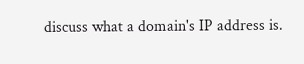discuss what a domain's IP address is.